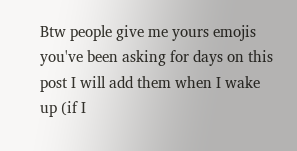Btw people give me yours emojis you've been asking for days on this post I will add them when I wake up (if I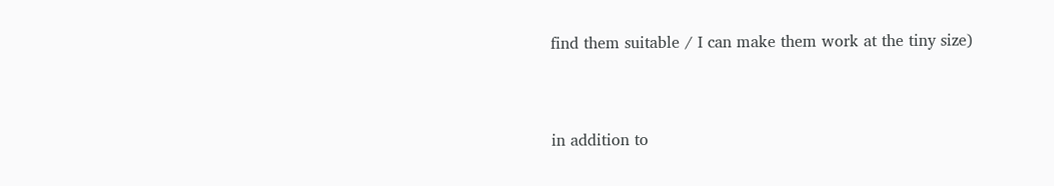find them suitable / I can make them work at the tiny size)



in addition to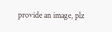provide an image, plz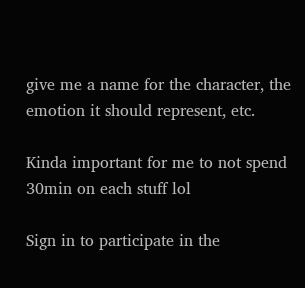give me a name for the character, the emotion it should represent, etc.

Kinda important for me to not spend 30min on each stuff lol

Sign in to participate in the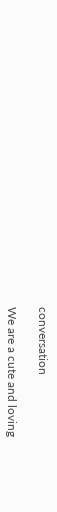conversation

We are a cute and loving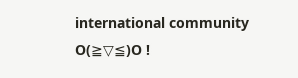international community O(≧▽≦)O !